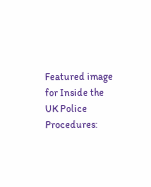Featured image for Inside the UK Police Procedures: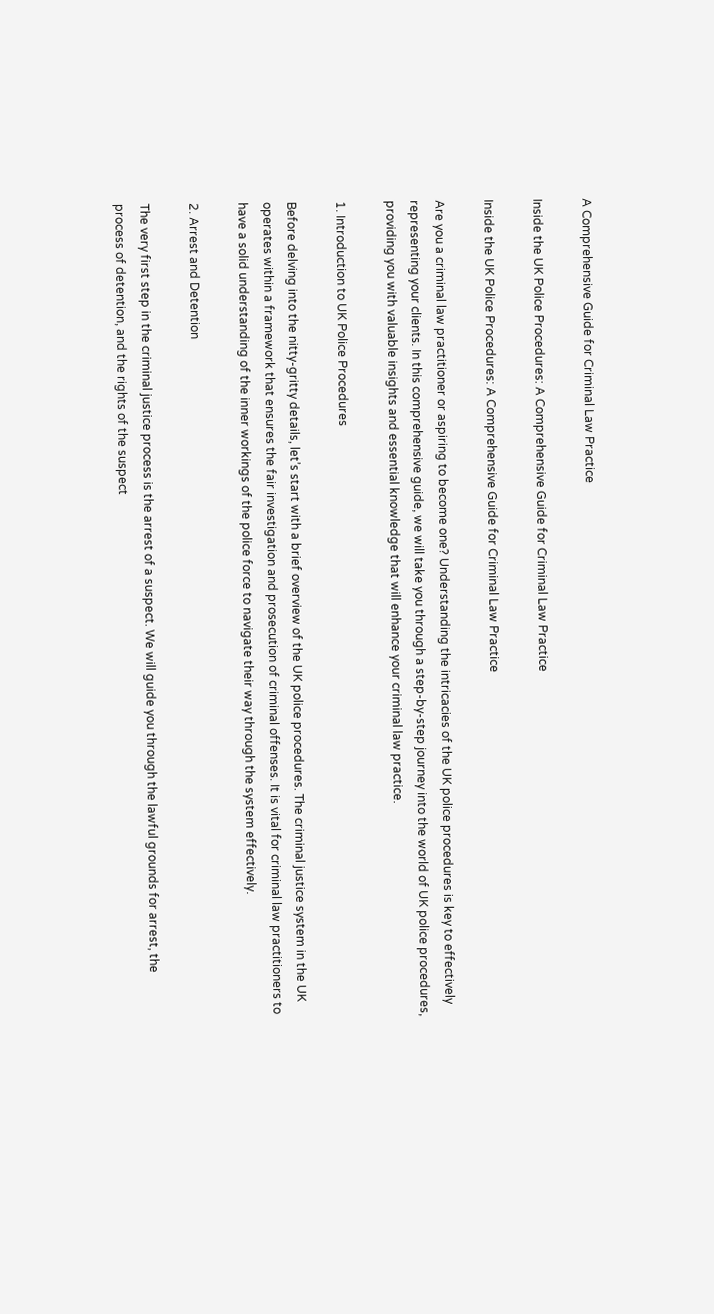A Comprehensive Guide for Criminal Law Practice

Inside the UK Police Procedures: A Comprehensive Guide for Criminal Law Practice

Inside the UK Police Procedures: A Comprehensive Guide for Criminal Law Practice

Are you a criminal law practitioner or aspiring to become one? Understanding the intricacies of the UK police procedures is key to effectively representing your clients. In this comprehensive guide, we will take you through a step-by-step journey into the world of UK police procedures, providing you with valuable insights and essential knowledge that will enhance your criminal law practice.

1. Introduction to UK Police Procedures

Before delving into the nitty-gritty details, let’s start with a brief overview of the UK police procedures. The criminal justice system in the UK operates within a framework that ensures the fair investigation and prosecution of criminal offenses. It is vital for criminal law practitioners to have a solid understanding of the inner workings of the police force to navigate their way through the system effectively.

2. Arrest and Detention

The very first step in the criminal justice process is the arrest of a suspect. We will guide you through the lawful grounds for arrest, the process of detention, and the rights of the suspect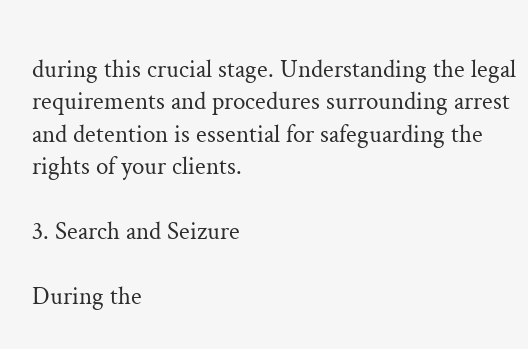during this crucial stage. Understanding the legal requirements and procedures surrounding arrest and detention is essential for safeguarding the rights of your clients.

3. Search and Seizure

During the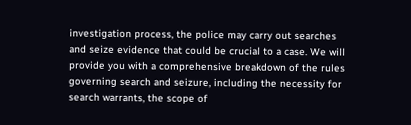investigation process, the police may carry out searches and seize evidence that could be crucial to a case. We will provide you with a comprehensive breakdown of the rules governing search and seizure, including the necessity for search warrants, the scope of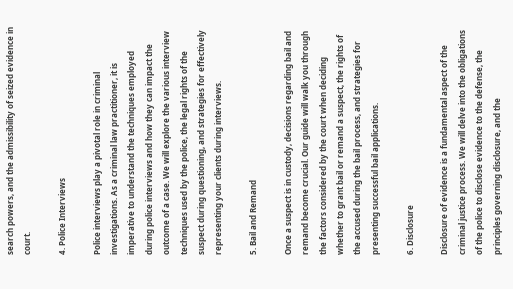search powers, and the admissibility of seized evidence in court.

4. Police Interviews

Police interviews play a pivotal role in criminal investigations. As a criminal law practitioner, it is imperative to understand the techniques employed during police interviews and how they can impact the outcome of a case. We will explore the various interview techniques used by the police, the legal rights of the suspect during questioning, and strategies for effectively representing your clients during interviews.

5. Bail and Remand

Once a suspect is in custody, decisions regarding bail and remand become crucial. Our guide will walk you through the factors considered by the court when deciding whether to grant bail or remand a suspect, the rights of the accused during the bail process, and strategies for presenting successful bail applications.

6. Disclosure

Disclosure of evidence is a fundamental aspect of the criminal justice process. We will delve into the obligations of the police to disclose evidence to the defense, the principles governing disclosure, and the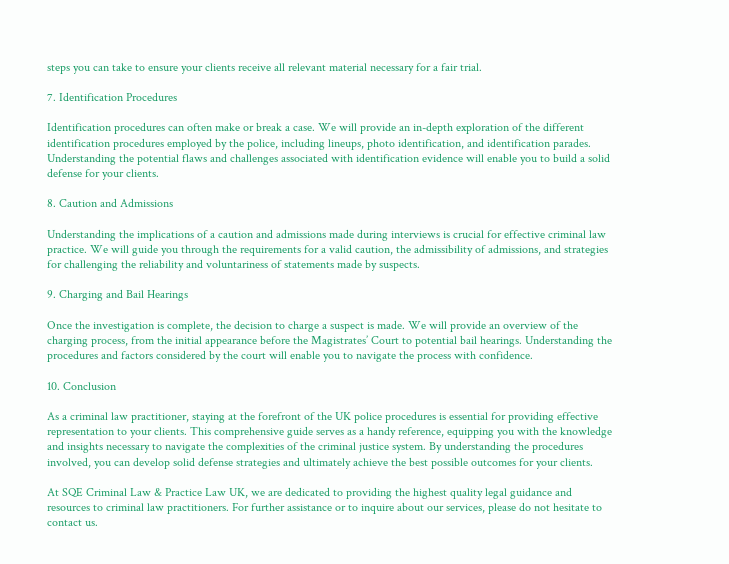steps you can take to ensure your clients receive all relevant material necessary for a fair trial.

7. Identification Procedures

Identification procedures can often make or break a case. We will provide an in-depth exploration of the different identification procedures employed by the police, including lineups, photo identification, and identification parades. Understanding the potential flaws and challenges associated with identification evidence will enable you to build a solid defense for your clients.

8. Caution and Admissions

Understanding the implications of a caution and admissions made during interviews is crucial for effective criminal law practice. We will guide you through the requirements for a valid caution, the admissibility of admissions, and strategies for challenging the reliability and voluntariness of statements made by suspects.

9. Charging and Bail Hearings

Once the investigation is complete, the decision to charge a suspect is made. We will provide an overview of the charging process, from the initial appearance before the Magistrates’ Court to potential bail hearings. Understanding the procedures and factors considered by the court will enable you to navigate the process with confidence.

10. Conclusion

As a criminal law practitioner, staying at the forefront of the UK police procedures is essential for providing effective representation to your clients. This comprehensive guide serves as a handy reference, equipping you with the knowledge and insights necessary to navigate the complexities of the criminal justice system. By understanding the procedures involved, you can develop solid defense strategies and ultimately achieve the best possible outcomes for your clients.

At SQE Criminal Law & Practice Law UK, we are dedicated to providing the highest quality legal guidance and resources to criminal law practitioners. For further assistance or to inquire about our services, please do not hesitate to contact us.